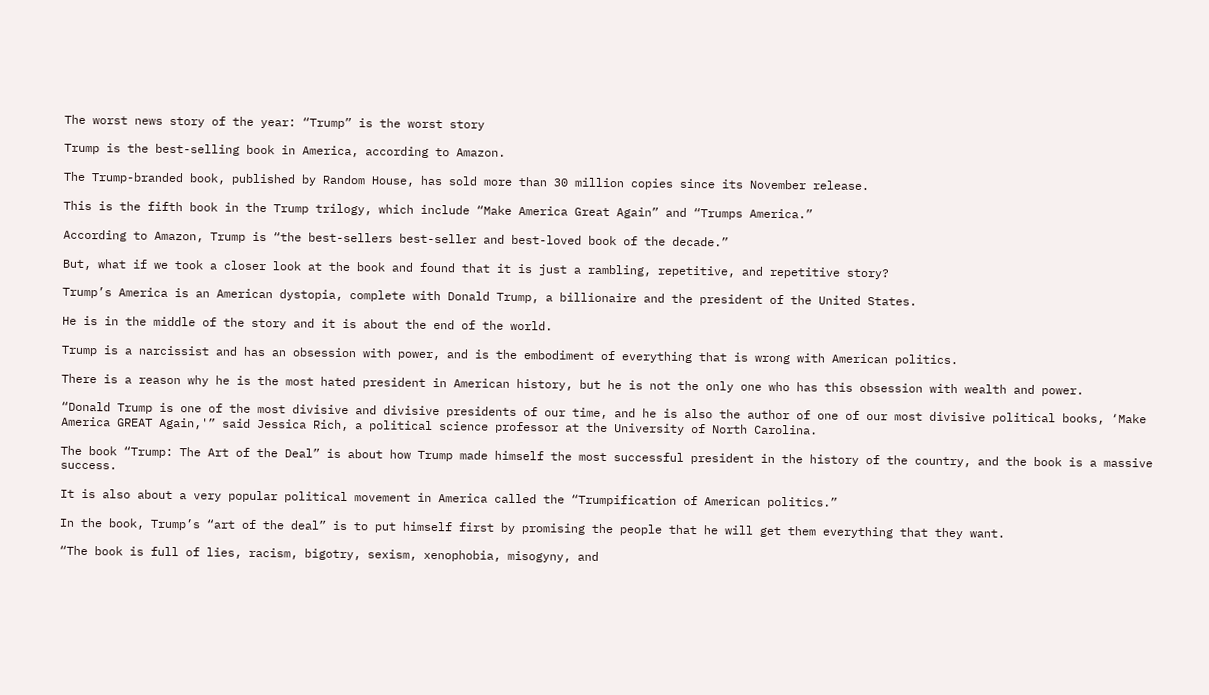The worst news story of the year: “Trump” is the worst story

Trump is the best-selling book in America, according to Amazon.

The Trump-branded book, published by Random House, has sold more than 30 million copies since its November release.

This is the fifth book in the Trump trilogy, which include “Make America Great Again” and “Trumps America.”

According to Amazon, Trump is “the best-sellers best-seller and best-loved book of the decade.”

But, what if we took a closer look at the book and found that it is just a rambling, repetitive, and repetitive story?

Trump’s America is an American dystopia, complete with Donald Trump, a billionaire and the president of the United States.

He is in the middle of the story and it is about the end of the world.

Trump is a narcissist and has an obsession with power, and is the embodiment of everything that is wrong with American politics.

There is a reason why he is the most hated president in American history, but he is not the only one who has this obsession with wealth and power.

“Donald Trump is one of the most divisive and divisive presidents of our time, and he is also the author of one of our most divisive political books, ‘Make America GREAT Again,'” said Jessica Rich, a political science professor at the University of North Carolina.

The book “Trump: The Art of the Deal” is about how Trump made himself the most successful president in the history of the country, and the book is a massive success.

It is also about a very popular political movement in America called the “Trumpification of American politics.”

In the book, Trump’s “art of the deal” is to put himself first by promising the people that he will get them everything that they want.

“The book is full of lies, racism, bigotry, sexism, xenophobia, misogyny, and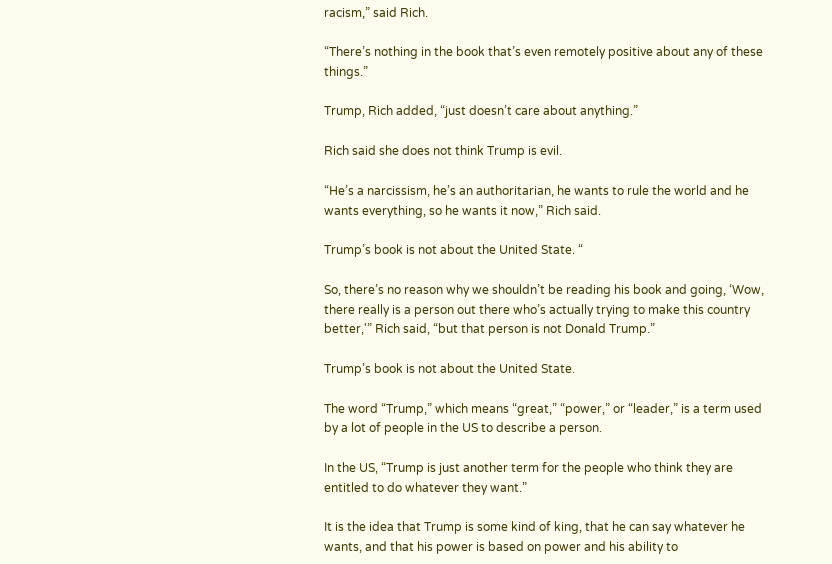racism,” said Rich.

“There’s nothing in the book that’s even remotely positive about any of these things.”

Trump, Rich added, “just doesn’t care about anything.”

Rich said she does not think Trump is evil.

“He’s a narcissism, he’s an authoritarian, he wants to rule the world and he wants everything, so he wants it now,” Rich said.

Trump’s book is not about the United State. “

So, there’s no reason why we shouldn’t be reading his book and going, ‘Wow, there really is a person out there who’s actually trying to make this country better,'” Rich said, “but that person is not Donald Trump.”

Trump’s book is not about the United State.

The word “Trump,” which means “great,” “power,” or “leader,” is a term used by a lot of people in the US to describe a person.

In the US, “Trump is just another term for the people who think they are entitled to do whatever they want.”

It is the idea that Trump is some kind of king, that he can say whatever he wants, and that his power is based on power and his ability to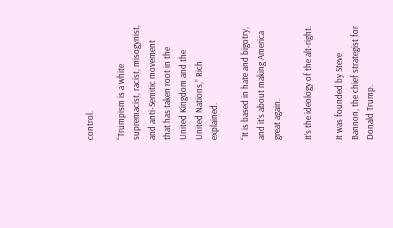control.

“Trumpism is a white supremacist, racist, misogynist, and anti-Semitic movement that has taken root in the United Kingdom and the United Nations,” Rich explained.

“It is based in hate and bigotry, and it’s about making America great again.

It’s the ideology of the alt-right.

It was founded by Steve Bannon, the chief strategist for Donald Trump.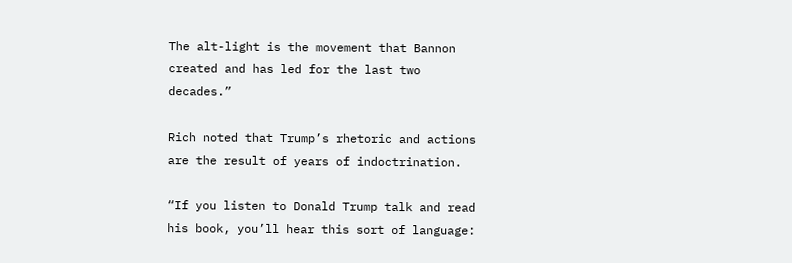The alt-light is the movement that Bannon created and has led for the last two decades.”

Rich noted that Trump’s rhetoric and actions are the result of years of indoctrination.

“If you listen to Donald Trump talk and read his book, you’ll hear this sort of language: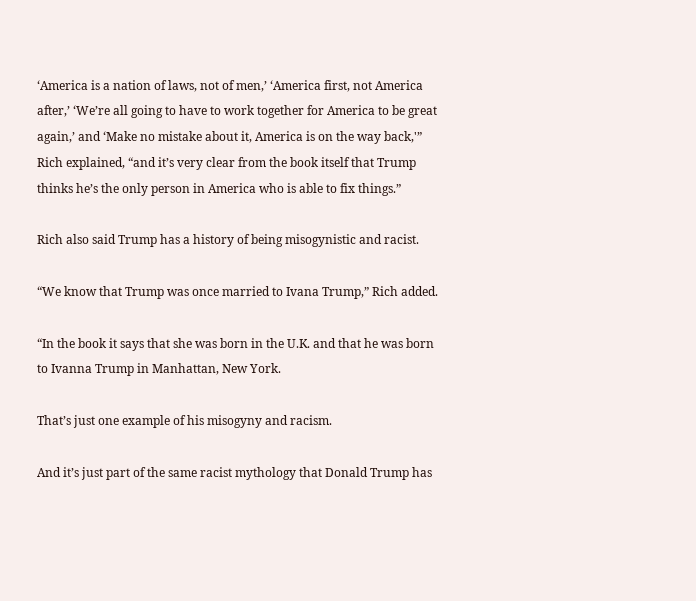‘America is a nation of laws, not of men,’ ‘America first, not America after,’ ‘We’re all going to have to work together for America to be great again,’ and ‘Make no mistake about it, America is on the way back,'” Rich explained, “and it’s very clear from the book itself that Trump thinks he’s the only person in America who is able to fix things.”

Rich also said Trump has a history of being misogynistic and racist.

“We know that Trump was once married to Ivana Trump,” Rich added.

“In the book it says that she was born in the U.K. and that he was born to Ivanna Trump in Manhattan, New York.

That’s just one example of his misogyny and racism.

And it’s just part of the same racist mythology that Donald Trump has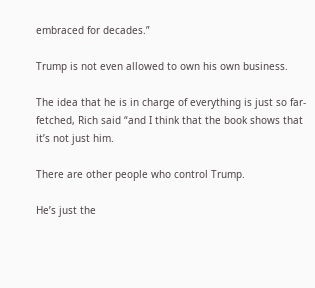embraced for decades.”

Trump is not even allowed to own his own business.

The idea that he is in charge of everything is just so far-fetched, Rich said “and I think that the book shows that it’s not just him.

There are other people who control Trump.

He’s just the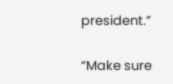president.”

“Make sure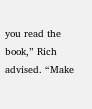you read the book,” Rich advised. “Make